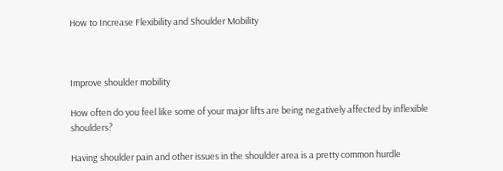How to Increase Flexibility and Shoulder Mobility



Improve shoulder mobility

How often do you feel like some of your major lifts are being negatively affected by inflexible shoulders?

Having shoulder pain and other issues in the shoulder area is a pretty common hurdle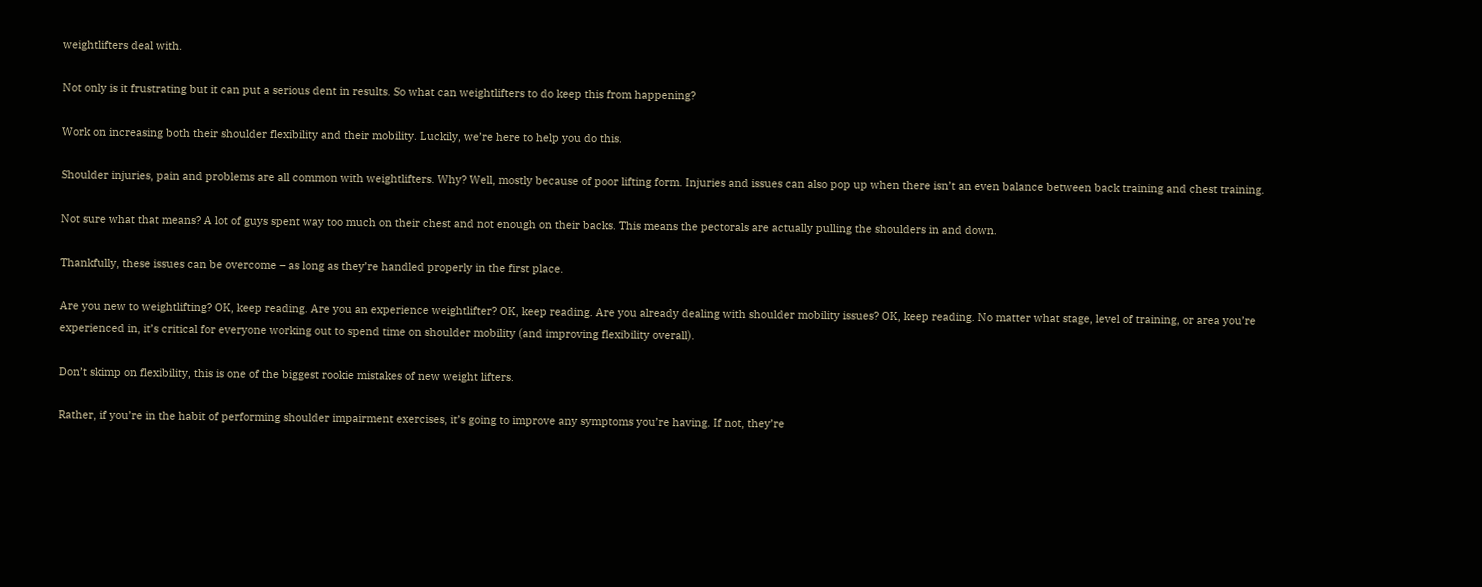weightlifters deal with.

Not only is it frustrating but it can put a serious dent in results. So what can weightlifters to do keep this from happening?

Work on increasing both their shoulder flexibility and their mobility. Luckily, we’re here to help you do this.

Shoulder injuries, pain and problems are all common with weightlifters. Why? Well, mostly because of poor lifting form. Injuries and issues can also pop up when there isn’t an even balance between back training and chest training.

Not sure what that means? A lot of guys spent way too much on their chest and not enough on their backs. This means the pectorals are actually pulling the shoulders in and down.

Thankfully, these issues can be overcome – as long as they’re handled properly in the first place.

Are you new to weightlifting? OK, keep reading. Are you an experience weightlifter? OK, keep reading. Are you already dealing with shoulder mobility issues? OK, keep reading. No matter what stage, level of training, or area you’re experienced in, it’s critical for everyone working out to spend time on shoulder mobility (and improving flexibility overall).

Don’t skimp on flexibility, this is one of the biggest rookie mistakes of new weight lifters.

Rather, if you’re in the habit of performing shoulder impairment exercises, it’s going to improve any symptoms you’re having. If not, they’re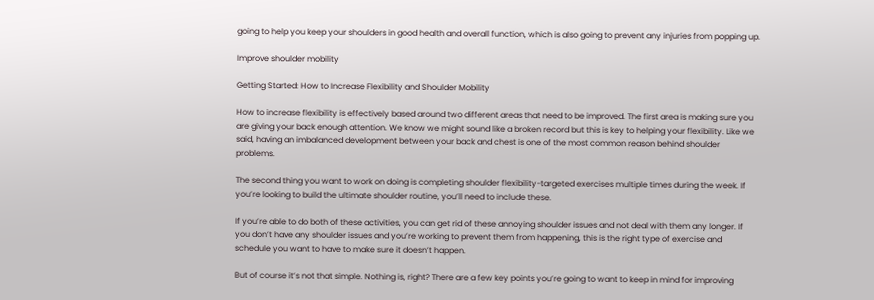going to help you keep your shoulders in good health and overall function, which is also going to prevent any injuries from popping up.

Improve shoulder mobility

Getting Started: How to Increase Flexibility and Shoulder Mobility

How to increase flexibility is effectively based around two different areas that need to be improved. The first area is making sure you are giving your back enough attention. We know we might sound like a broken record but this is key to helping your flexibility. Like we said, having an imbalanced development between your back and chest is one of the most common reason behind shoulder problems.

The second thing you want to work on doing is completing shoulder flexibility-targeted exercises multiple times during the week. If you’re looking to build the ultimate shoulder routine, you’ll need to include these.

If you’re able to do both of these activities, you can get rid of these annoying shoulder issues and not deal with them any longer. If you don’t have any shoulder issues and you’re working to prevent them from happening, this is the right type of exercise and schedule you want to have to make sure it doesn’t happen.

But of course it’s not that simple. Nothing is, right? There are a few key points you’re going to want to keep in mind for improving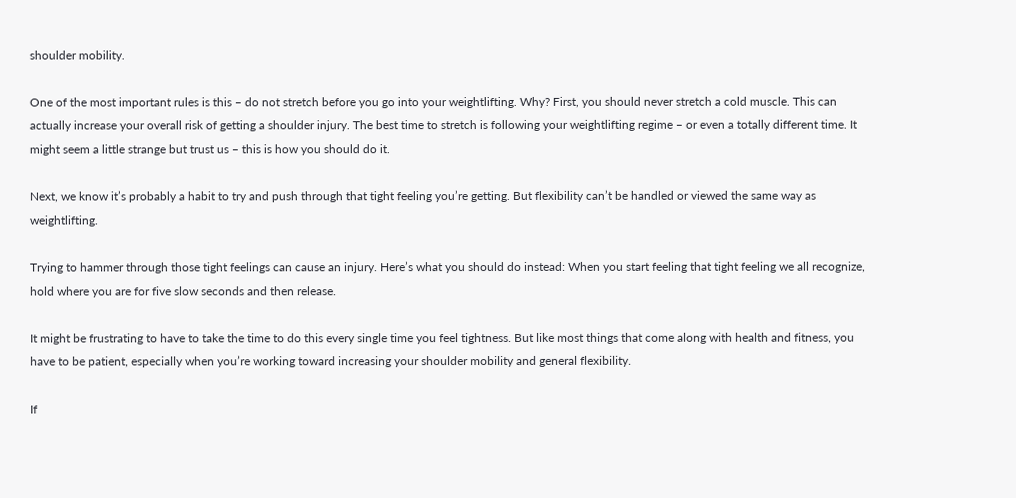shoulder mobility.

One of the most important rules is this – do not stretch before you go into your weightlifting. Why? First, you should never stretch a cold muscle. This can actually increase your overall risk of getting a shoulder injury. The best time to stretch is following your weightlifting regime – or even a totally different time. It might seem a little strange but trust us – this is how you should do it.

Next, we know it’s probably a habit to try and push through that tight feeling you’re getting. But flexibility can’t be handled or viewed the same way as weightlifting.

Trying to hammer through those tight feelings can cause an injury. Here’s what you should do instead: When you start feeling that tight feeling we all recognize, hold where you are for five slow seconds and then release.

It might be frustrating to have to take the time to do this every single time you feel tightness. But like most things that come along with health and fitness, you have to be patient, especially when you’re working toward increasing your shoulder mobility and general flexibility.

If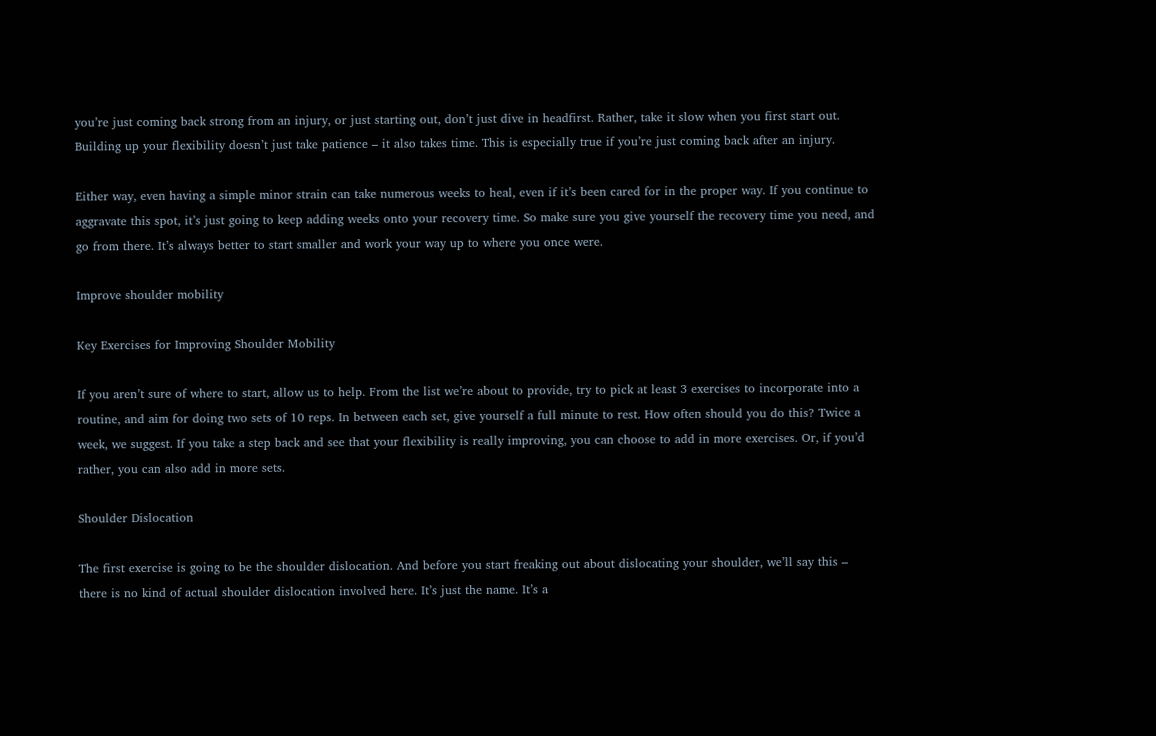you’re just coming back strong from an injury, or just starting out, don’t just dive in headfirst. Rather, take it slow when you first start out. Building up your flexibility doesn’t just take patience – it also takes time. This is especially true if you’re just coming back after an injury.

Either way, even having a simple minor strain can take numerous weeks to heal, even if it’s been cared for in the proper way. If you continue to aggravate this spot, it’s just going to keep adding weeks onto your recovery time. So make sure you give yourself the recovery time you need, and go from there. It’s always better to start smaller and work your way up to where you once were.

Improve shoulder mobility

Key Exercises for Improving Shoulder Mobility

If you aren’t sure of where to start, allow us to help. From the list we’re about to provide, try to pick at least 3 exercises to incorporate into a routine, and aim for doing two sets of 10 reps. In between each set, give yourself a full minute to rest. How often should you do this? Twice a week, we suggest. If you take a step back and see that your flexibility is really improving, you can choose to add in more exercises. Or, if you’d rather, you can also add in more sets.

Shoulder Dislocation

The first exercise is going to be the shoulder dislocation. And before you start freaking out about dislocating your shoulder, we’ll say this – there is no kind of actual shoulder dislocation involved here. It’s just the name. It’s a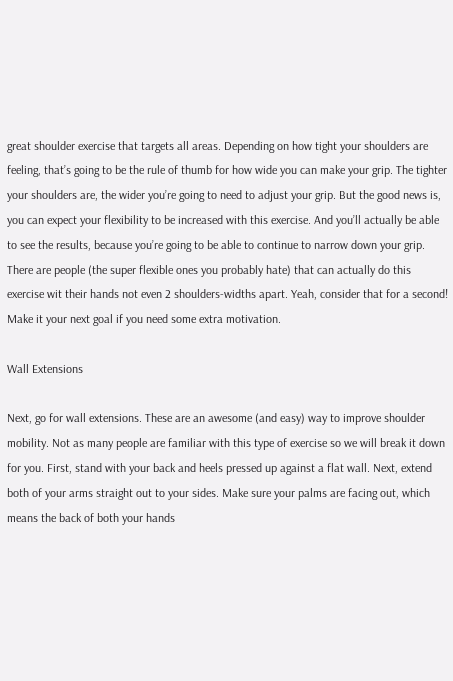great shoulder exercise that targets all areas. Depending on how tight your shoulders are feeling, that’s going to be the rule of thumb for how wide you can make your grip. The tighter your shoulders are, the wider you’re going to need to adjust your grip. But the good news is, you can expect your flexibility to be increased with this exercise. And you’ll actually be able to see the results, because you’re going to be able to continue to narrow down your grip. There are people (the super flexible ones you probably hate) that can actually do this exercise wit their hands not even 2 shoulders-widths apart. Yeah, consider that for a second! Make it your next goal if you need some extra motivation.

Wall Extensions

Next, go for wall extensions. These are an awesome (and easy) way to improve shoulder mobility. Not as many people are familiar with this type of exercise so we will break it down for you. First, stand with your back and heels pressed up against a flat wall. Next, extend both of your arms straight out to your sides. Make sure your palms are facing out, which means the back of both your hands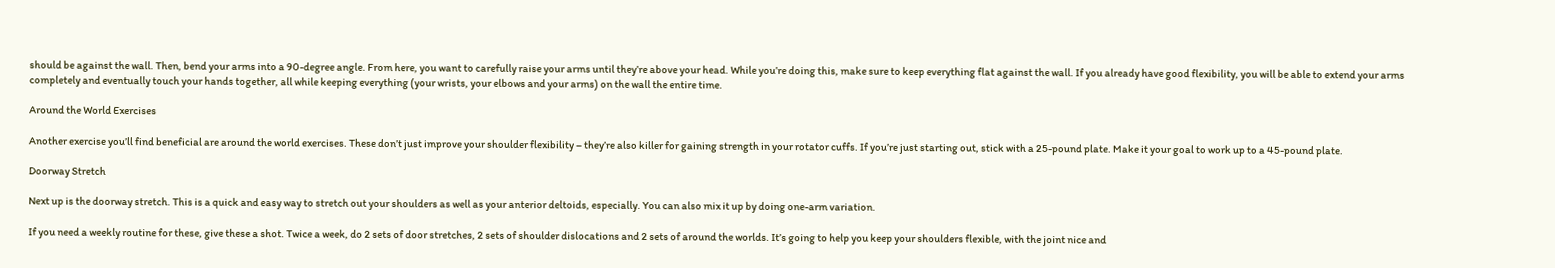should be against the wall. Then, bend your arms into a 90-degree angle. From here, you want to carefully raise your arms until they’re above your head. While you’re doing this, make sure to keep everything flat against the wall. If you already have good flexibility, you will be able to extend your arms completely and eventually touch your hands together, all while keeping everything (your wrists, your elbows and your arms) on the wall the entire time.

Around the World Exercises

Another exercise you’ll find beneficial are around the world exercises. These don’t just improve your shoulder flexibility – they’re also killer for gaining strength in your rotator cuffs. If you’re just starting out, stick with a 25-pound plate. Make it your goal to work up to a 45-pound plate.

Doorway Stretch

Next up is the doorway stretch. This is a quick and easy way to stretch out your shoulders as well as your anterior deltoids, especially. You can also mix it up by doing one-arm variation.

If you need a weekly routine for these, give these a shot. Twice a week, do 2 sets of door stretches, 2 sets of shoulder dislocations and 2 sets of around the worlds. It’s going to help you keep your shoulders flexible, with the joint nice and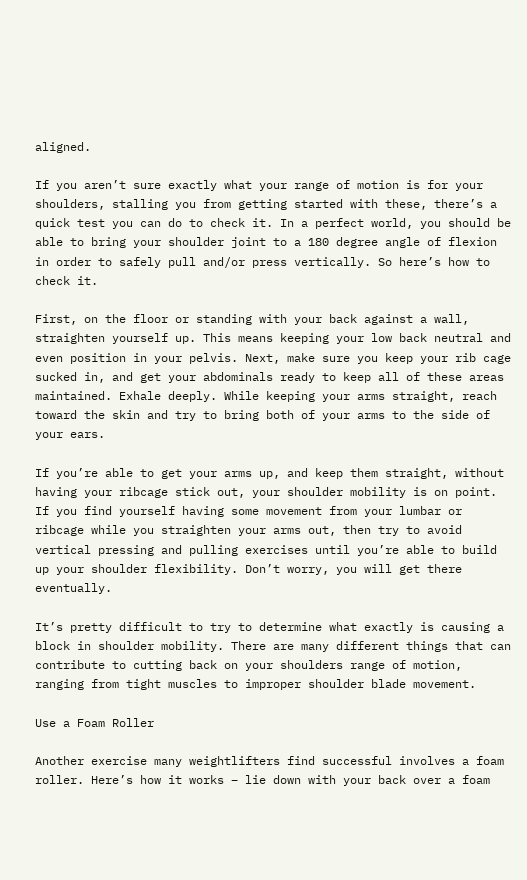aligned.

If you aren’t sure exactly what your range of motion is for your shoulders, stalling you from getting started with these, there’s a quick test you can do to check it. In a perfect world, you should be able to bring your shoulder joint to a 180 degree angle of flexion in order to safely pull and/or press vertically. So here’s how to check it.

First, on the floor or standing with your back against a wall, straighten yourself up. This means keeping your low back neutral and even position in your pelvis. Next, make sure you keep your rib cage sucked in, and get your abdominals ready to keep all of these areas maintained. Exhale deeply. While keeping your arms straight, reach toward the skin and try to bring both of your arms to the side of your ears.

If you’re able to get your arms up, and keep them straight, without having your ribcage stick out, your shoulder mobility is on point. If you find yourself having some movement from your lumbar or ribcage while you straighten your arms out, then try to avoid vertical pressing and pulling exercises until you’re able to build up your shoulder flexibility. Don’t worry, you will get there eventually.

It’s pretty difficult to try to determine what exactly is causing a block in shoulder mobility. There are many different things that can contribute to cutting back on your shoulders range of motion, ranging from tight muscles to improper shoulder blade movement.

Use a Foam Roller

Another exercise many weightlifters find successful involves a foam roller. Here’s how it works – lie down with your back over a foam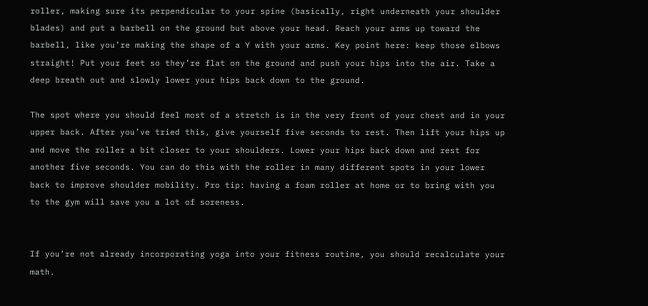roller, making sure its perpendicular to your spine (basically, right underneath your shoulder blades) and put a barbell on the ground but above your head. Reach your arms up toward the barbell, like you’re making the shape of a Y with your arms. Key point here: keep those elbows straight! Put your feet so they’re flat on the ground and push your hips into the air. Take a deep breath out and slowly lower your hips back down to the ground.

The spot where you should feel most of a stretch is in the very front of your chest and in your upper back. After you’ve tried this, give yourself five seconds to rest. Then lift your hips up and move the roller a bit closer to your shoulders. Lower your hips back down and rest for another five seconds. You can do this with the roller in many different spots in your lower back to improve shoulder mobility. Pro tip: having a foam roller at home or to bring with you to the gym will save you a lot of soreness.


If you’re not already incorporating yoga into your fitness routine, you should recalculate your math.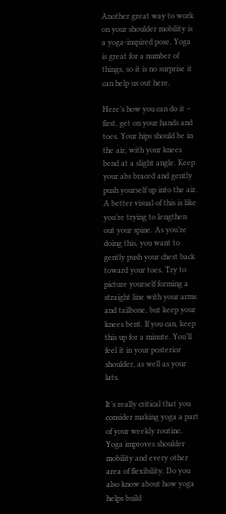Another great way to work on your shoulder mobility is a yoga-inspired pose. Yoga is great for a number of things, so it is no surprise it can help us out here.

Here’s how you can do it – first, get on your hands and toes. Your hips should be in the air, with your knees bend at a slight angle. Keep your abs braced and gently push yourself up into the air. A better visual of this is like you’re trying to lengthen out your spine. As you’re doing this, you want to gently push your chest back toward your toes. Try to picture yourself forming a straight line with your arms and tailbone, but keep your knees bent. If you can, keep this up for a minute. You’ll feel it in your posterior shoulder, as well as your lats.

It’s really critical that you consider making yoga a part of your weekly routine. Yoga improves shoulder mobility and every other area of flexibility. Do you also know about how yoga helps build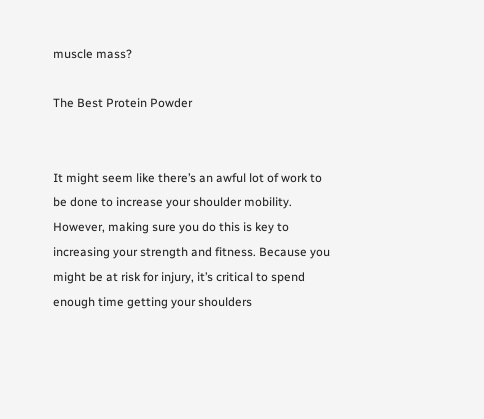muscle mass?

The Best Protein Powder


It might seem like there’s an awful lot of work to be done to increase your shoulder mobility. However, making sure you do this is key to increasing your strength and fitness. Because you might be at risk for injury, it’s critical to spend enough time getting your shoulders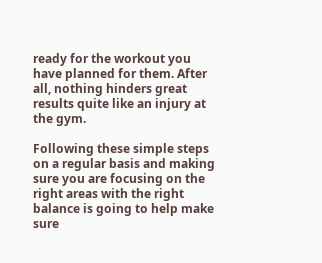ready for the workout you have planned for them. After all, nothing hinders great results quite like an injury at the gym.

Following these simple steps on a regular basis and making sure you are focusing on the right areas with the right balance is going to help make sure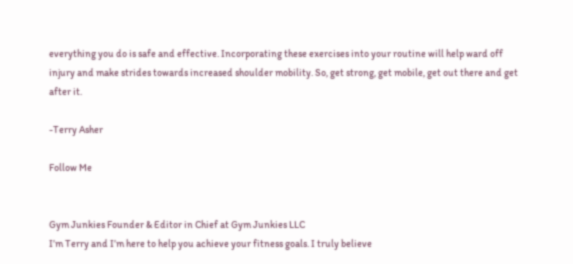everything you do is safe and effective. Incorporating these exercises into your routine will help ward off injury and make strides towards increased shoulder mobility. So, get strong, get mobile, get out there and get after it.

-Terry Asher

Follow Me


Gym Junkies Founder & Editor in Chief at Gym Junkies LLC
I’m Terry and I’m here to help you achieve your fitness goals. I truly believe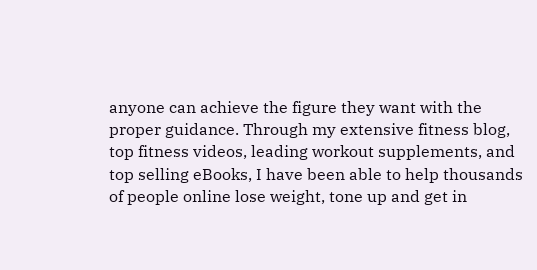anyone can achieve the figure they want with the proper guidance. Through my extensive fitness blog, top fitness videos, leading workout supplements, and top selling eBooks, I have been able to help thousands of people online lose weight, tone up and get in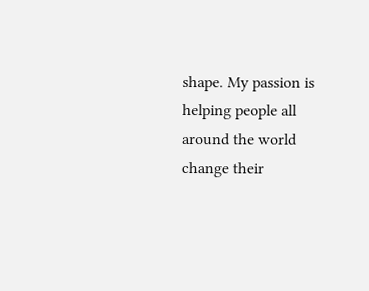shape. My passion is helping people all around the world change their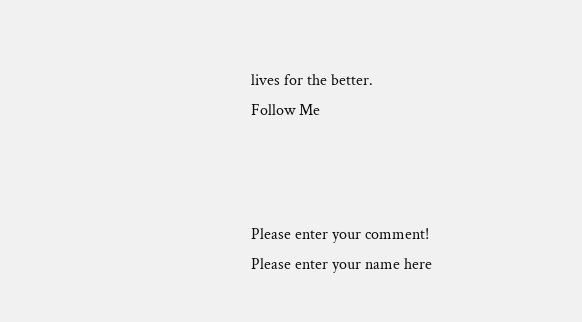lives for the better.
Follow Me



Please enter your comment!
Please enter your name here